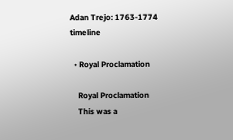Adan Trejo: 1763-1774 timeline

  • Royal Proclamation

    Royal Proclamation
    This was a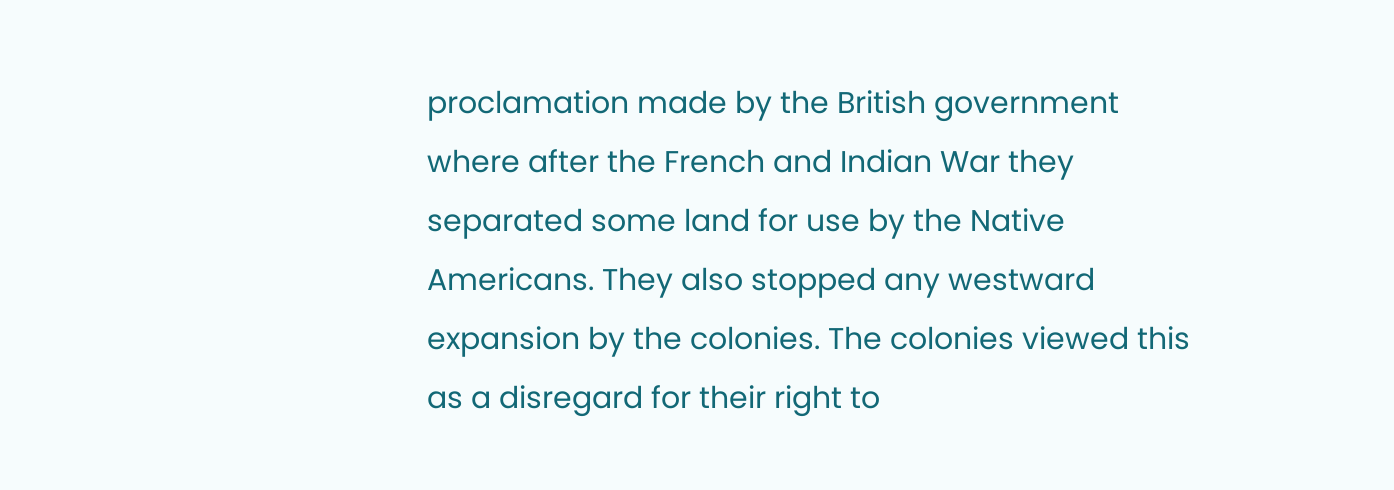proclamation made by the British government where after the French and Indian War they separated some land for use by the Native Americans. They also stopped any westward expansion by the colonies. The colonies viewed this as a disregard for their right to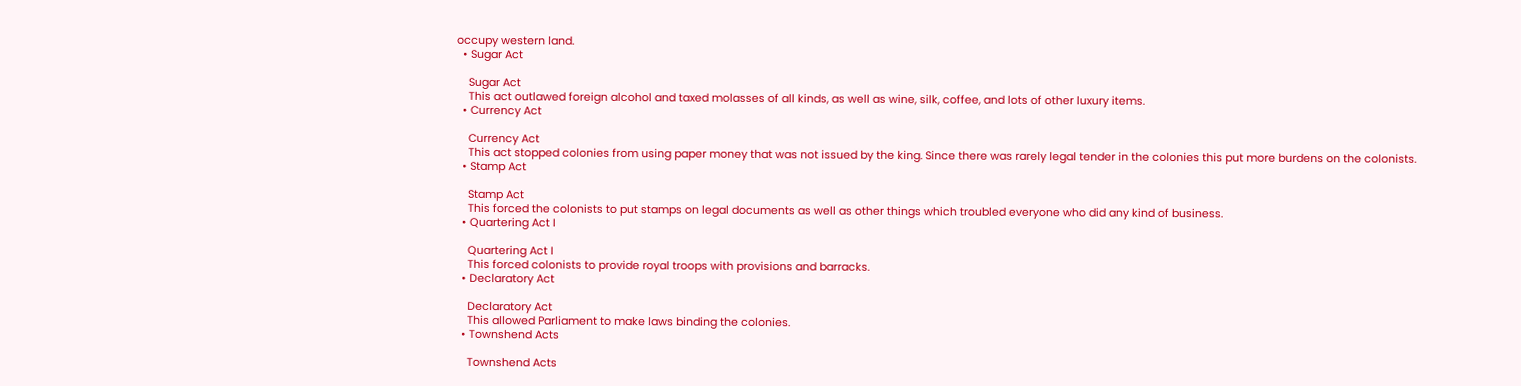occupy western land.
  • Sugar Act

    Sugar Act
    This act outlawed foreign alcohol and taxed molasses of all kinds, as well as wine, silk, coffee, and lots of other luxury items.
  • Currency Act

    Currency Act
    This act stopped colonies from using paper money that was not issued by the king. Since there was rarely legal tender in the colonies this put more burdens on the colonists.
  • Stamp Act

    Stamp Act
    This forced the colonists to put stamps on legal documents as well as other things which troubled everyone who did any kind of business.
  • Quartering Act I

    Quartering Act I
    This forced colonists to provide royal troops with provisions and barracks.
  • Declaratory Act

    Declaratory Act
    This allowed Parliament to make laws binding the colonies.
  • Townshend Acts

    Townshend Acts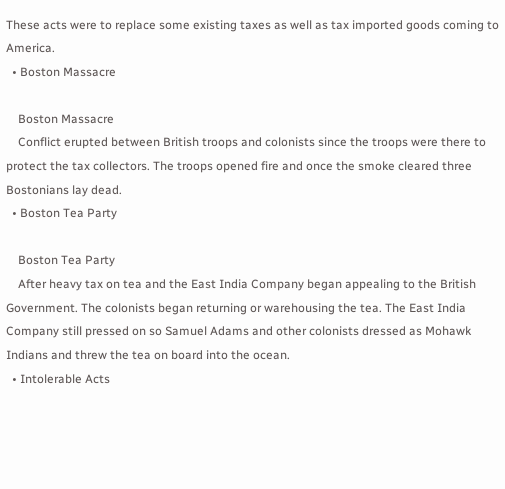These acts were to replace some existing taxes as well as tax imported goods coming to America.
  • Boston Massacre

    Boston Massacre
    Conflict erupted between British troops and colonists since the troops were there to protect the tax collectors. The troops opened fire and once the smoke cleared three Bostonians lay dead.
  • Boston Tea Party

    Boston Tea Party
    After heavy tax on tea and the East India Company began appealing to the British Government. The colonists began returning or warehousing the tea. The East India Company still pressed on so Samuel Adams and other colonists dressed as Mohawk Indians and threw the tea on board into the ocean.
  • Intolerable Acts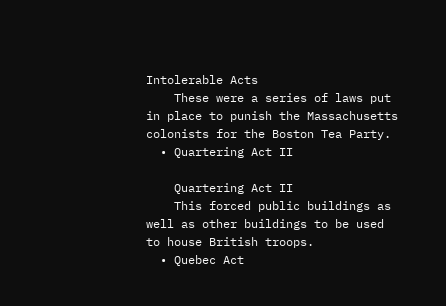Intolerable Acts
    These were a series of laws put in place to punish the Massachusetts colonists for the Boston Tea Party.
  • Quartering Act II

    Quartering Act II
    This forced public buildings as well as other buildings to be used to house British troops.
  • Quebec Act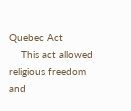Quebec Act
    This act allowed religious freedom and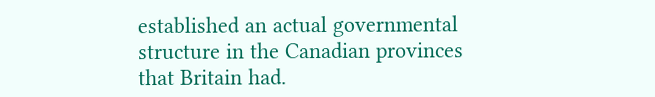established an actual governmental structure in the Canadian provinces that Britain had.